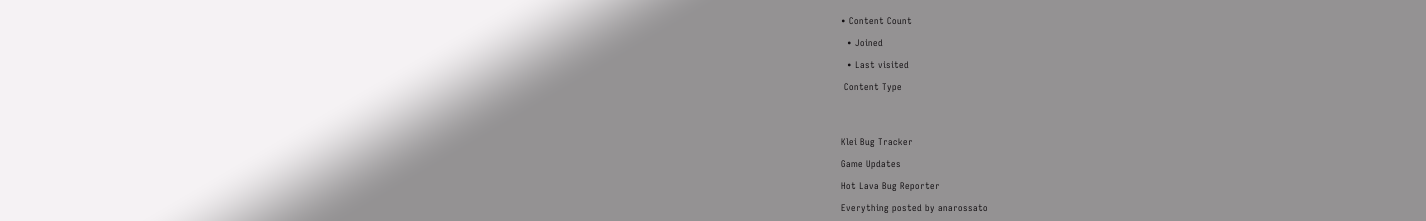• Content Count

  • Joined

  • Last visited

 Content Type




Klei Bug Tracker

Game Updates

Hot Lava Bug Reporter

Everything posted by anarossato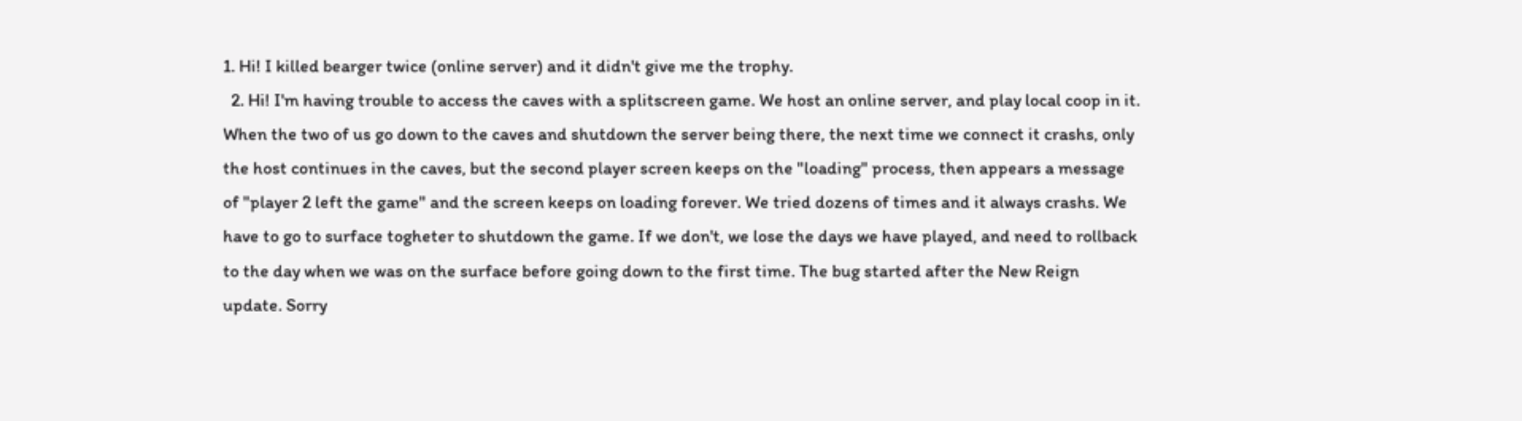1. Hi! I killed bearger twice (online server) and it didn't give me the trophy.
  2. Hi! I'm having trouble to access the caves with a splitscreen game. We host an online server, and play local coop in it. When the two of us go down to the caves and shutdown the server being there, the next time we connect it crashs, only the host continues in the caves, but the second player screen keeps on the "loading" process, then appears a message of "player 2 left the game" and the screen keeps on loading forever. We tried dozens of times and it always crashs. We have to go to surface togheter to shutdown the game. If we don't, we lose the days we have played, and need to rollback to the day when we was on the surface before going down to the first time. The bug started after the New Reign update. Sorry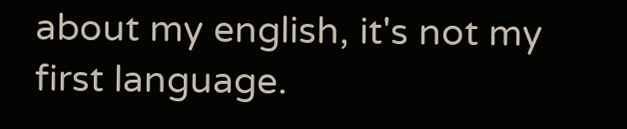about my english, it's not my first language.